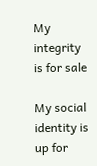My integrity is for sale

My social identity is up for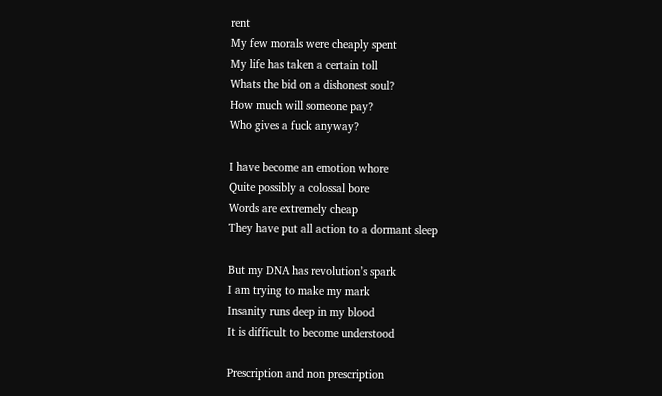rent
My few morals were cheaply spent
My life has taken a certain toll
Whats the bid on a dishonest soul?
How much will someone pay?
Who gives a fuck anyway?

I have become an emotion whore
Quite possibly a colossal bore
Words are extremely cheap
They have put all action to a dormant sleep

But my DNA has revolution’s spark
I am trying to make my mark
Insanity runs deep in my blood
It is difficult to become understood

Prescription and non prescription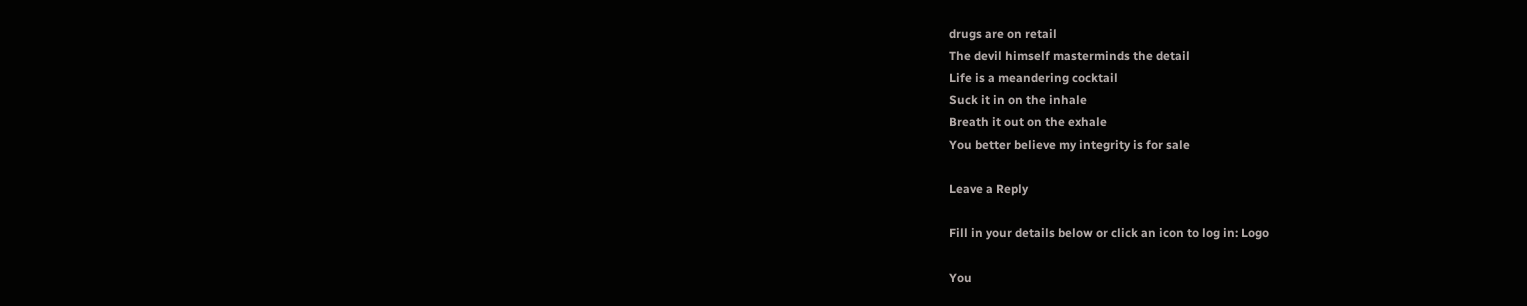drugs are on retail
The devil himself masterminds the detail
Life is a meandering cocktail
Suck it in on the inhale
Breath it out on the exhale
You better believe my integrity is for sale

Leave a Reply

Fill in your details below or click an icon to log in: Logo

You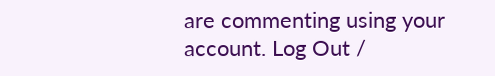are commenting using your account. Log Out /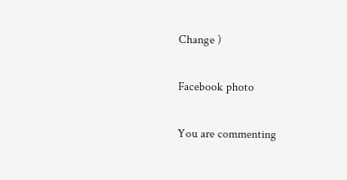Change )

Facebook photo

You are commenting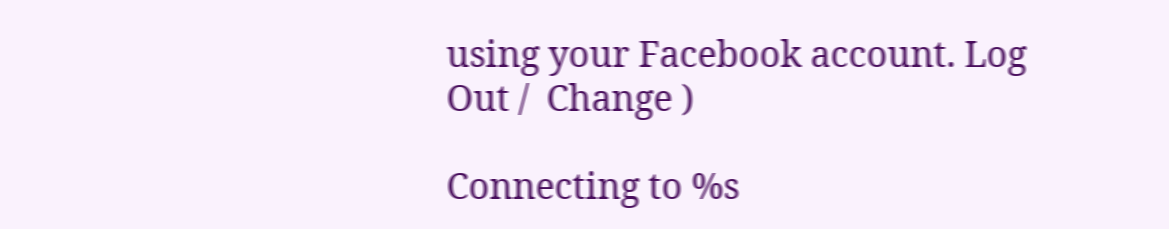using your Facebook account. Log Out /  Change )

Connecting to %s